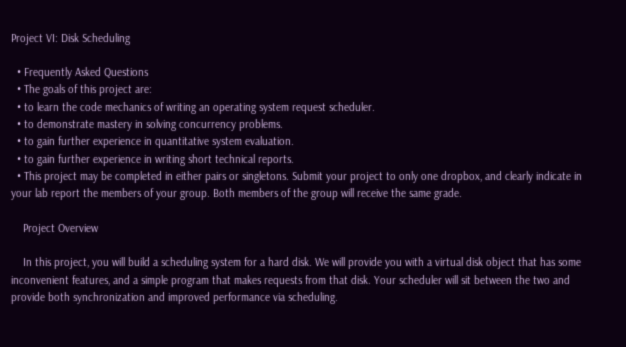Project VI: Disk Scheduling

  • Frequently Asked Questions
  • The goals of this project are:
  • to learn the code mechanics of writing an operating system request scheduler.
  • to demonstrate mastery in solving concurrency problems.
  • to gain further experience in quantitative system evaluation.
  • to gain further experience in writing short technical reports.
  • This project may be completed in either pairs or singletons. Submit your project to only one dropbox, and clearly indicate in your lab report the members of your group. Both members of the group will receive the same grade.

    Project Overview

    In this project, you will build a scheduling system for a hard disk. We will provide you with a virtual disk object that has some inconvenient features, and a simple program that makes requests from that disk. Your scheduler will sit between the two and provide both synchronization and improved performance via scheduling.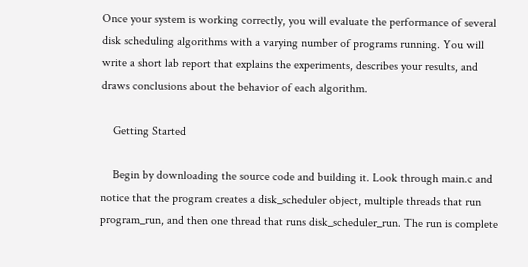Once your system is working correctly, you will evaluate the performance of several disk scheduling algorithms with a varying number of programs running. You will write a short lab report that explains the experiments, describes your results, and draws conclusions about the behavior of each algorithm.

    Getting Started

    Begin by downloading the source code and building it. Look through main.c and notice that the program creates a disk_scheduler object, multiple threads that run program_run, and then one thread that runs disk_scheduler_run. The run is complete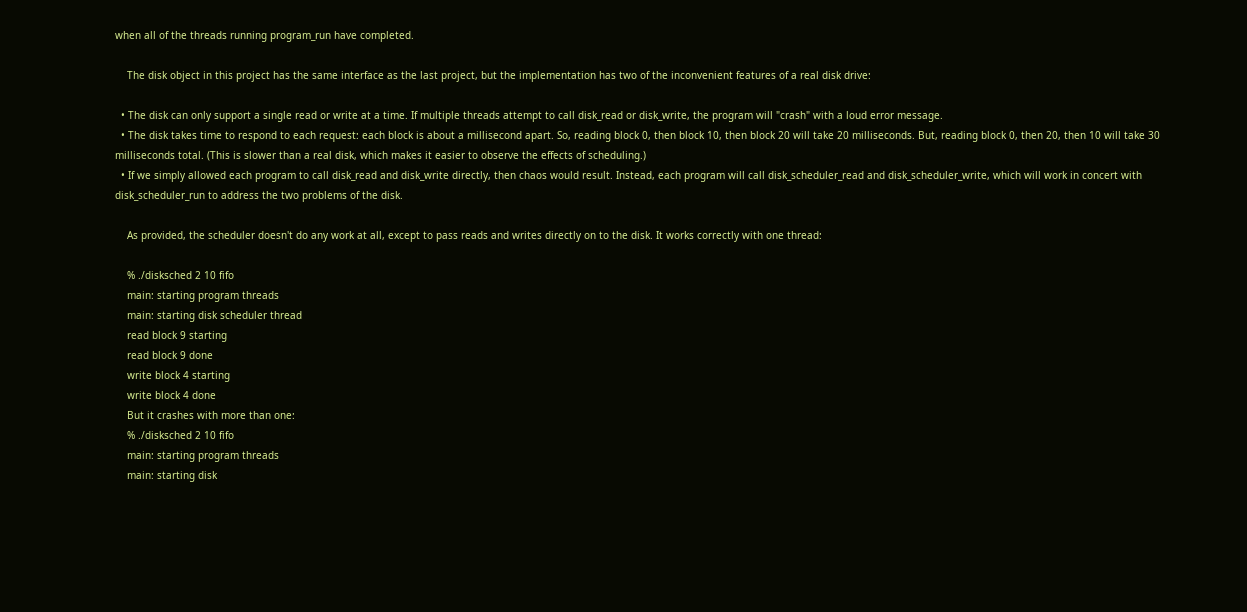when all of the threads running program_run have completed.

    The disk object in this project has the same interface as the last project, but the implementation has two of the inconvenient features of a real disk drive:

  • The disk can only support a single read or write at a time. If multiple threads attempt to call disk_read or disk_write, the program will "crash" with a loud error message.
  • The disk takes time to respond to each request: each block is about a millisecond apart. So, reading block 0, then block 10, then block 20 will take 20 milliseconds. But, reading block 0, then 20, then 10 will take 30 milliseconds total. (This is slower than a real disk, which makes it easier to observe the effects of scheduling.)
  • If we simply allowed each program to call disk_read and disk_write directly, then chaos would result. Instead, each program will call disk_scheduler_read and disk_scheduler_write, which will work in concert with disk_scheduler_run to address the two problems of the disk.

    As provided, the scheduler doesn't do any work at all, except to pass reads and writes directly on to the disk. It works correctly with one thread:

    % ./disksched 2 10 fifo
    main: starting program threads
    main: starting disk scheduler thread
    read block 9 starting
    read block 9 done
    write block 4 starting
    write block 4 done
    But it crashes with more than one:
    % ./disksched 2 10 fifo
    main: starting program threads
    main: starting disk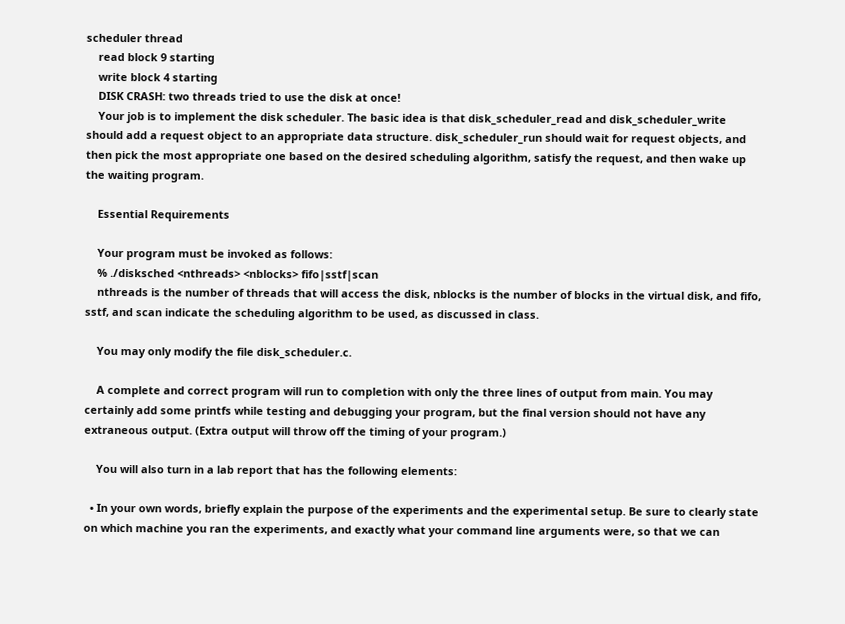scheduler thread
    read block 9 starting
    write block 4 starting
    DISK CRASH: two threads tried to use the disk at once!
    Your job is to implement the disk scheduler. The basic idea is that disk_scheduler_read and disk_scheduler_write should add a request object to an appropriate data structure. disk_scheduler_run should wait for request objects, and then pick the most appropriate one based on the desired scheduling algorithm, satisfy the request, and then wake up the waiting program.

    Essential Requirements

    Your program must be invoked as follows:
    % ./disksched <nthreads> <nblocks> fifo|sstf|scan
    nthreads is the number of threads that will access the disk, nblocks is the number of blocks in the virtual disk, and fifo, sstf, and scan indicate the scheduling algorithm to be used, as discussed in class.

    You may only modify the file disk_scheduler.c.

    A complete and correct program will run to completion with only the three lines of output from main. You may certainly add some printfs while testing and debugging your program, but the final version should not have any extraneous output. (Extra output will throw off the timing of your program.)

    You will also turn in a lab report that has the following elements:

  • In your own words, briefly explain the purpose of the experiments and the experimental setup. Be sure to clearly state on which machine you ran the experiments, and exactly what your command line arguments were, so that we can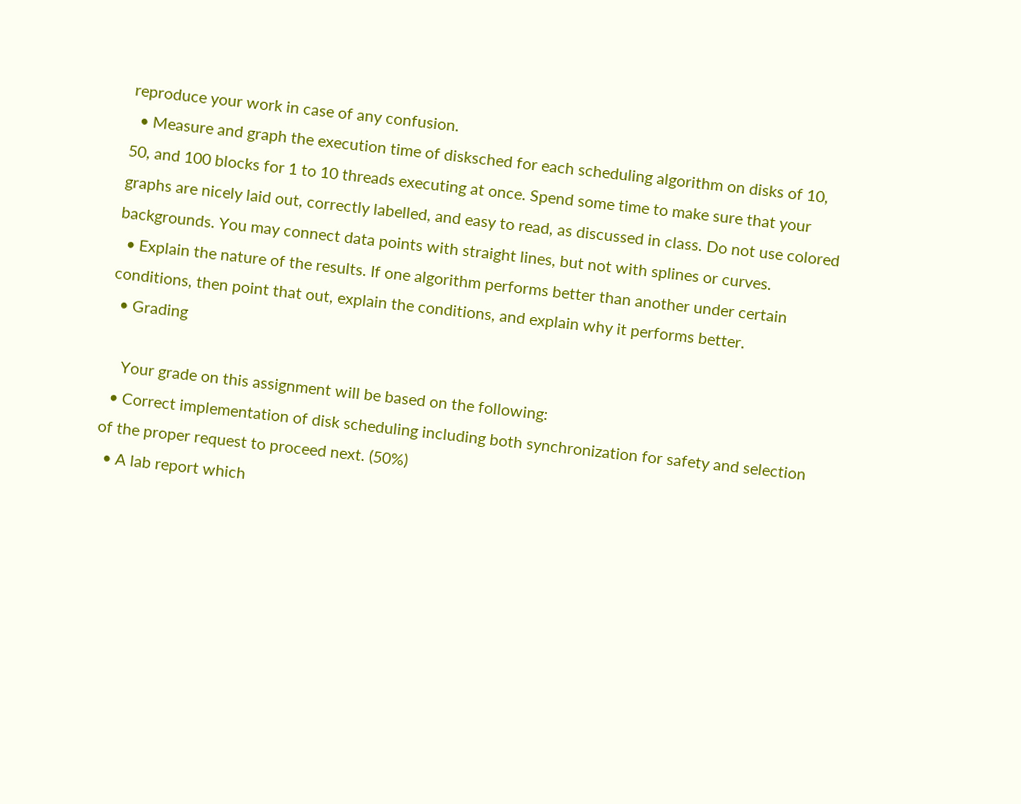reproduce your work in case of any confusion.
  • Measure and graph the execution time of disksched for each scheduling algorithm on disks of 10, 50, and 100 blocks for 1 to 10 threads executing at once. Spend some time to make sure that your graphs are nicely laid out, correctly labelled, and easy to read, as discussed in class. Do not use colored backgrounds. You may connect data points with straight lines, but not with splines or curves.
  • Explain the nature of the results. If one algorithm performs better than another under certain conditions, then point that out, explain the conditions, and explain why it performs better.
  • Grading

    Your grade on this assignment will be based on the following:
  • Correct implementation of disk scheduling including both synchronization for safety and selection of the proper request to proceed next. (50%)
  • A lab report which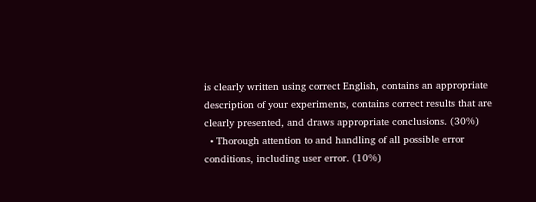is clearly written using correct English, contains an appropriate description of your experiments, contains correct results that are clearly presented, and draws appropriate conclusions. (30%)
  • Thorough attention to and handling of all possible error conditions, including user error. (10%)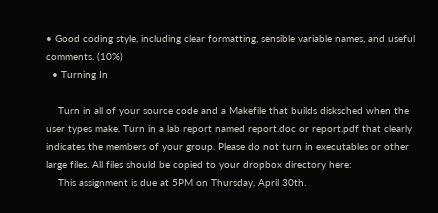• Good coding style, including clear formatting, sensible variable names, and useful comments. (10%)
  • Turning In

    Turn in all of your source code and a Makefile that builds disksched when the user types make. Turn in a lab report named report.doc or report.pdf that clearly indicates the members of your group. Please do not turn in executables or other large files. All files should be copied to your dropbox directory here:
    This assignment is due at 5PM on Thursday, April 30th.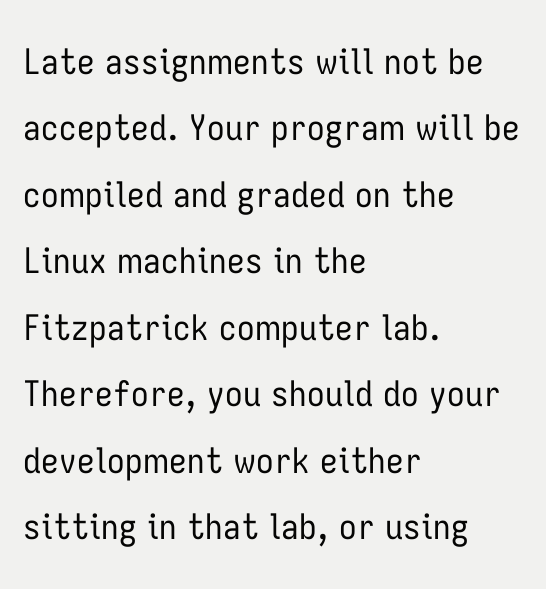Late assignments will not be accepted. Your program will be compiled and graded on the Linux machines in the Fitzpatrick computer lab. Therefore, you should do your development work either sitting in that lab, or using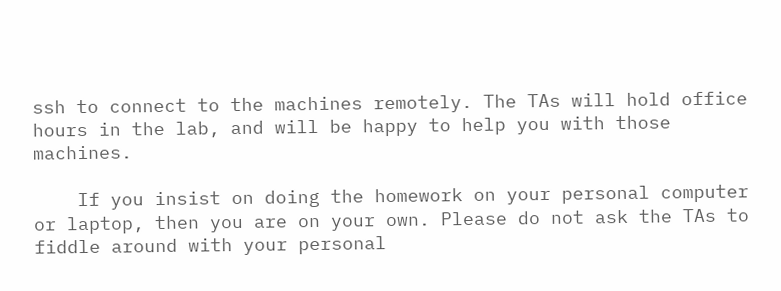ssh to connect to the machines remotely. The TAs will hold office hours in the lab, and will be happy to help you with those machines.

    If you insist on doing the homework on your personal computer or laptop, then you are on your own. Please do not ask the TAs to fiddle around with your personal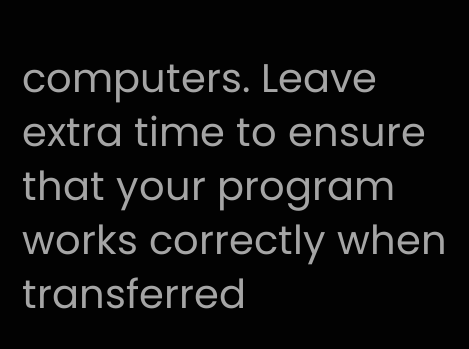computers. Leave extra time to ensure that your program works correctly when transferred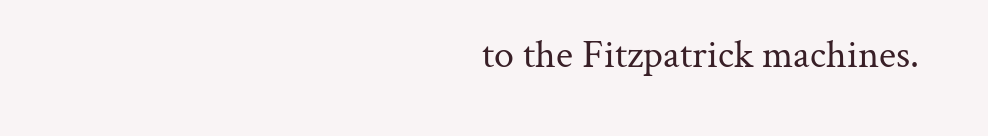to the Fitzpatrick machines.